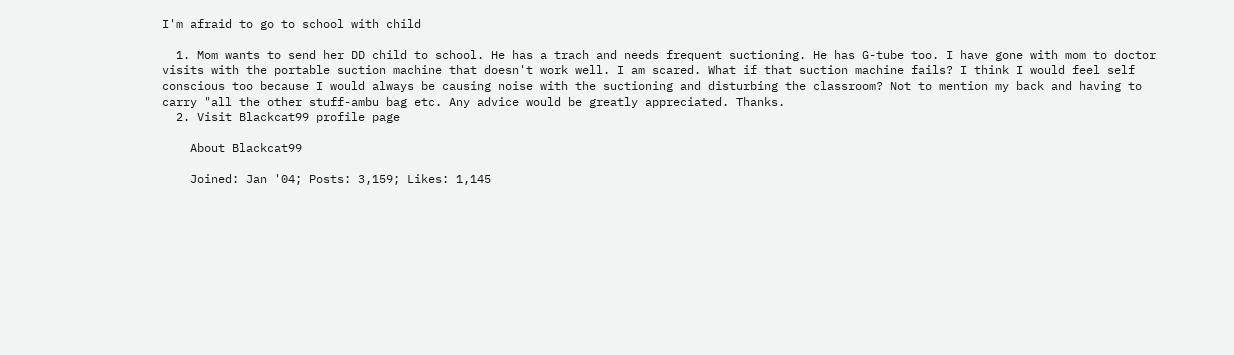I'm afraid to go to school with child

  1. Mom wants to send her DD child to school. He has a trach and needs frequent suctioning. He has G-tube too. I have gone with mom to doctor visits with the portable suction machine that doesn't work well. I am scared. What if that suction machine fails? I think I would feel self conscious too because I would always be causing noise with the suctioning and disturbing the classroom? Not to mention my back and having to carry "all the other stuff-ambu bag etc. Any advice would be greatly appreciated. Thanks.
  2. Visit Blackcat99 profile page

    About Blackcat99

    Joined: Jan '04; Posts: 3,159; Likes: 1,145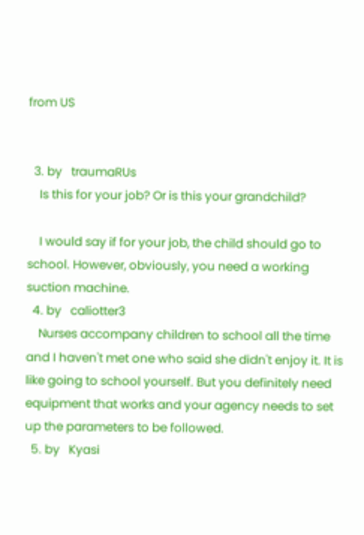from US


  3. by   traumaRUs
    Is this for your job? Or is this your grandchild?

    I would say if for your job, the child should go to school. However, obviously, you need a working suction machine.
  4. by   caliotter3
    Nurses accompany children to school all the time and I haven't met one who said she didn't enjoy it. It is like going to school yourself. But you definitely need equipment that works and your agency needs to set up the parameters to be followed.
  5. by   Kyasi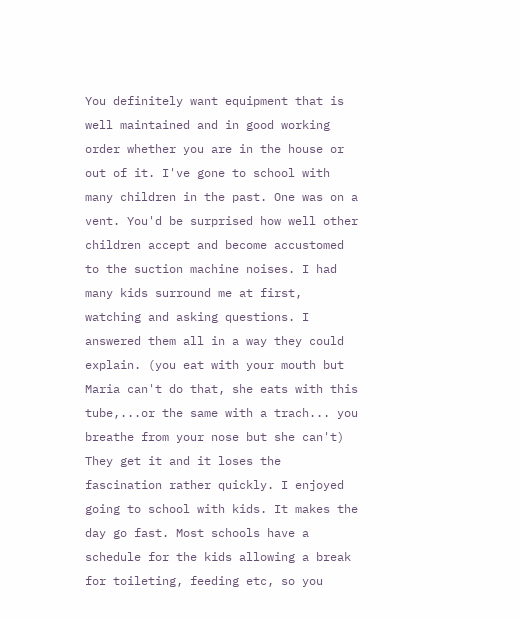You definitely want equipment that is well maintained and in good working order whether you are in the house or out of it. I've gone to school with many children in the past. One was on a vent. You'd be surprised how well other children accept and become accustomed to the suction machine noises. I had many kids surround me at first, watching and asking questions. I answered them all in a way they could explain. (you eat with your mouth but Maria can't do that, she eats with this tube,...or the same with a trach... you breathe from your nose but she can't) They get it and it loses the fascination rather quickly. I enjoyed going to school with kids. It makes the day go fast. Most schools have a schedule for the kids allowing a break for toileting, feeding etc, so you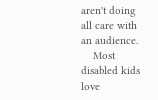aren't doing all care with an audience.
    Most disabled kids love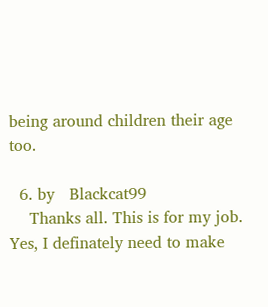being around children their age too.

  6. by   Blackcat99
    Thanks all. This is for my job. Yes, I definately need to make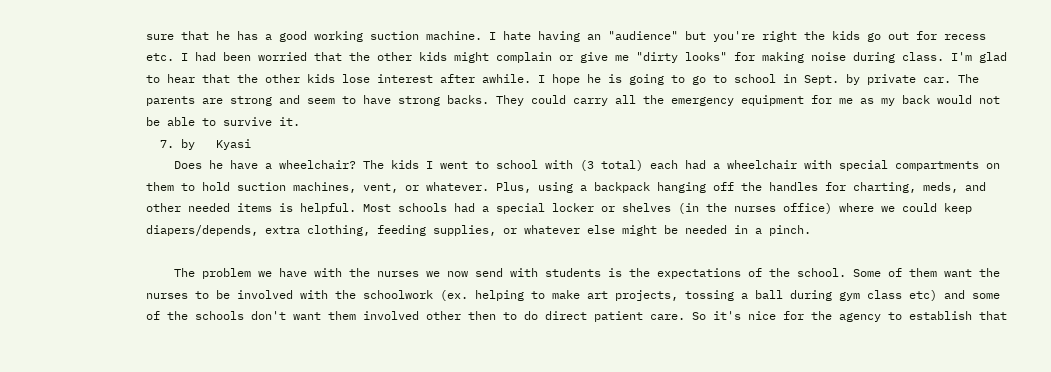sure that he has a good working suction machine. I hate having an "audience" but you're right the kids go out for recess etc. I had been worried that the other kids might complain or give me "dirty looks" for making noise during class. I'm glad to hear that the other kids lose interest after awhile. I hope he is going to go to school in Sept. by private car. The parents are strong and seem to have strong backs. They could carry all the emergency equipment for me as my back would not be able to survive it.
  7. by   Kyasi
    Does he have a wheelchair? The kids I went to school with (3 total) each had a wheelchair with special compartments on them to hold suction machines, vent, or whatever. Plus, using a backpack hanging off the handles for charting, meds, and other needed items is helpful. Most schools had a special locker or shelves (in the nurses office) where we could keep diapers/depends, extra clothing, feeding supplies, or whatever else might be needed in a pinch.

    The problem we have with the nurses we now send with students is the expectations of the school. Some of them want the nurses to be involved with the schoolwork (ex. helping to make art projects, tossing a ball during gym class etc) and some of the schools don't want them involved other then to do direct patient care. So it's nice for the agency to establish that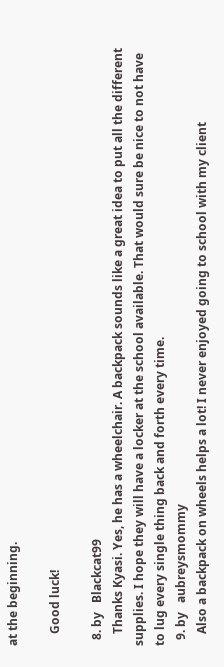at the beginning.

    Good luck!

  8. by   Blackcat99
    Thanks Kyasi. Yes, he has a wheelchair. A backpack sounds like a great idea to put all the different supplies. I hope they will have a locker at the school available. That would sure be nice to not have to lug every single thing back and forth every time.
  9. by   aubreysmommy
    Also a backpack on wheels helps a lot! I never enjoyed going to school with my client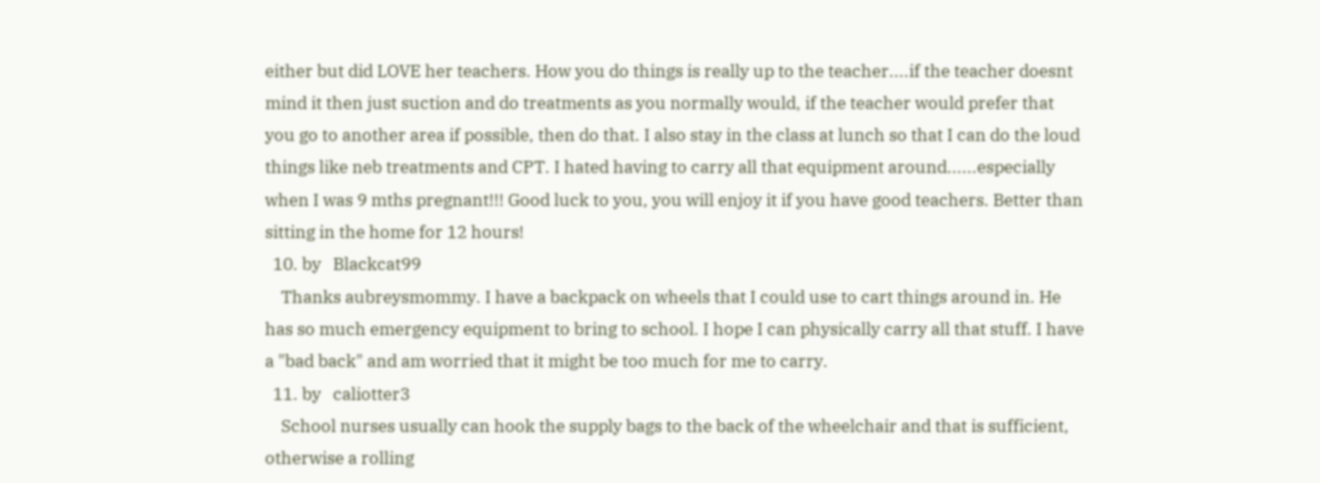either but did LOVE her teachers. How you do things is really up to the teacher....if the teacher doesnt mind it then just suction and do treatments as you normally would, if the teacher would prefer that you go to another area if possible, then do that. I also stay in the class at lunch so that I can do the loud things like neb treatments and CPT. I hated having to carry all that equipment around......especially when I was 9 mths pregnant!!! Good luck to you, you will enjoy it if you have good teachers. Better than sitting in the home for 12 hours!
  10. by   Blackcat99
    Thanks aubreysmommy. I have a backpack on wheels that I could use to cart things around in. He has so much emergency equipment to bring to school. I hope I can physically carry all that stuff. I have a "bad back" and am worried that it might be too much for me to carry.
  11. by   caliotter3
    School nurses usually can hook the supply bags to the back of the wheelchair and that is sufficient, otherwise a rolling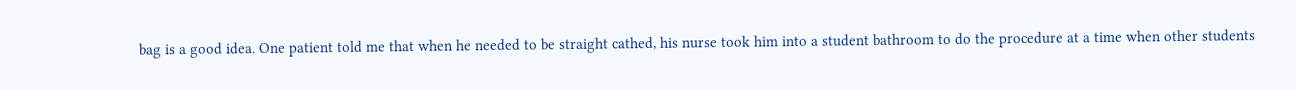bag is a good idea. One patient told me that when he needed to be straight cathed, his nurse took him into a student bathroom to do the procedure at a time when other students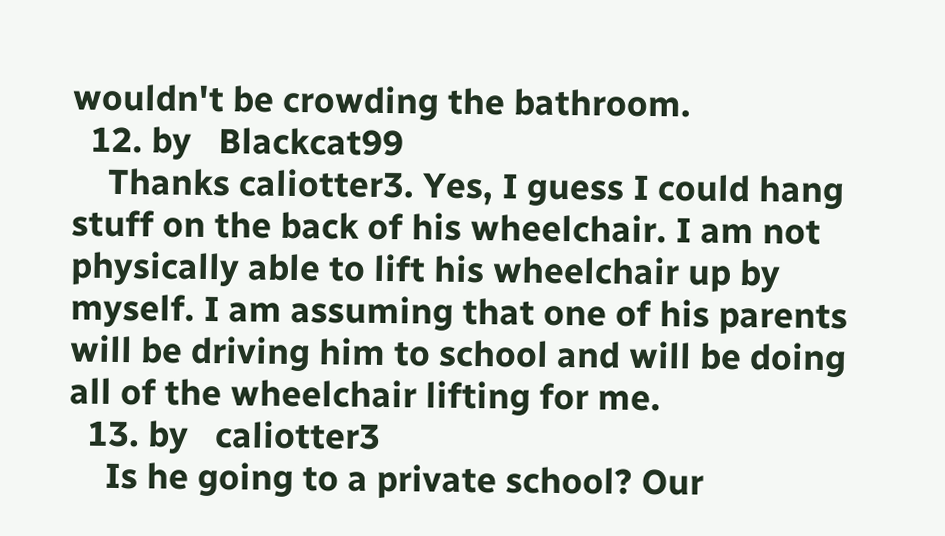wouldn't be crowding the bathroom.
  12. by   Blackcat99
    Thanks caliotter3. Yes, I guess I could hang stuff on the back of his wheelchair. I am not physically able to lift his wheelchair up by myself. I am assuming that one of his parents will be driving him to school and will be doing all of the wheelchair lifting for me.
  13. by   caliotter3
    Is he going to a private school? Our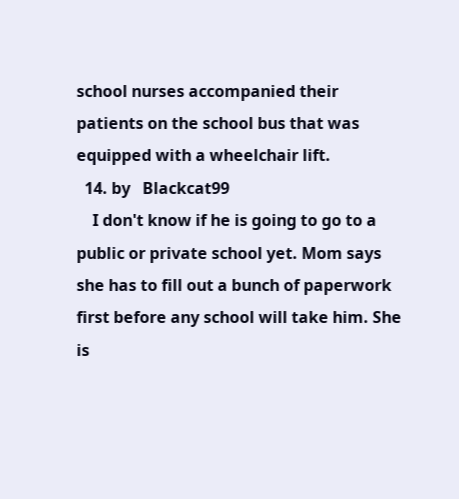school nurses accompanied their patients on the school bus that was equipped with a wheelchair lift.
  14. by   Blackcat99
    I don't know if he is going to go to a public or private school yet. Mom says she has to fill out a bunch of paperwork first before any school will take him. She is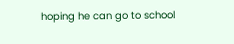hoping he can go to school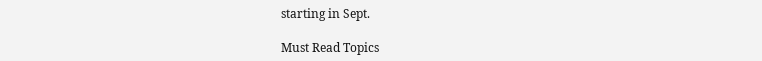starting in Sept.

Must Read Topics